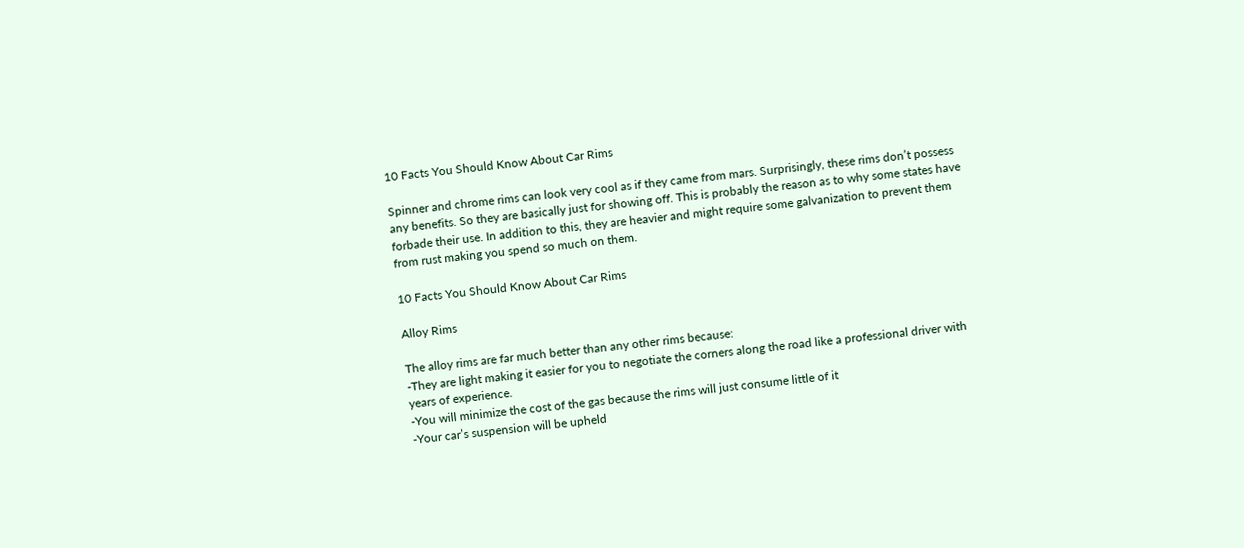10 Facts You Should Know About Car Rims

Spinner and chrome rims can look very cool as if they came from mars. Surprisingly, these rims don’t possess any benefits. So they are basically just for showing off. This is probably the reason as to why some states have forbade their use. In addition to this, they are heavier and might require some galvanization to prevent them from rust making you spend so much on them.

10 Facts You Should Know About Car Rims

Alloy Rims

The alloy rims are far much better than any other rims because:
-They are light making it easier for you to negotiate the corners along the road like a professional driver with years of experience.
-You will minimize the cost of the gas because the rims will just consume little of it
-Your car’s suspension will be upheld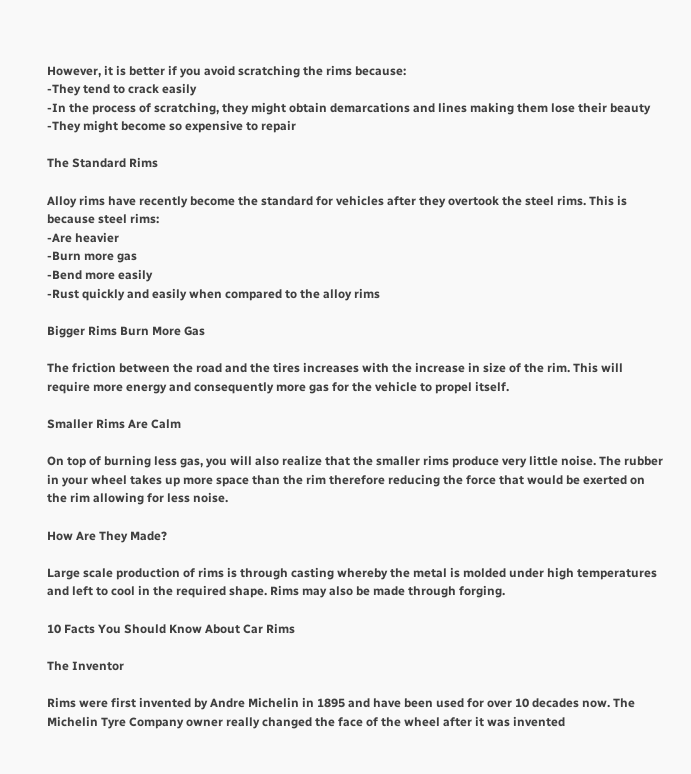However, it is better if you avoid scratching the rims because:
-They tend to crack easily
-In the process of scratching, they might obtain demarcations and lines making them lose their beauty
-They might become so expensive to repair

The Standard Rims

Alloy rims have recently become the standard for vehicles after they overtook the steel rims. This is because steel rims:
-Are heavier
-Burn more gas
-Bend more easily
-Rust quickly and easily when compared to the alloy rims

Bigger Rims Burn More Gas

The friction between the road and the tires increases with the increase in size of the rim. This will require more energy and consequently more gas for the vehicle to propel itself.

Smaller Rims Are Calm

On top of burning less gas, you will also realize that the smaller rims produce very little noise. The rubber in your wheel takes up more space than the rim therefore reducing the force that would be exerted on the rim allowing for less noise.

How Are They Made?

Large scale production of rims is through casting whereby the metal is molded under high temperatures and left to cool in the required shape. Rims may also be made through forging.

10 Facts You Should Know About Car Rims

The Inventor

Rims were first invented by Andre Michelin in 1895 and have been used for over 10 decades now. The Michelin Tyre Company owner really changed the face of the wheel after it was invented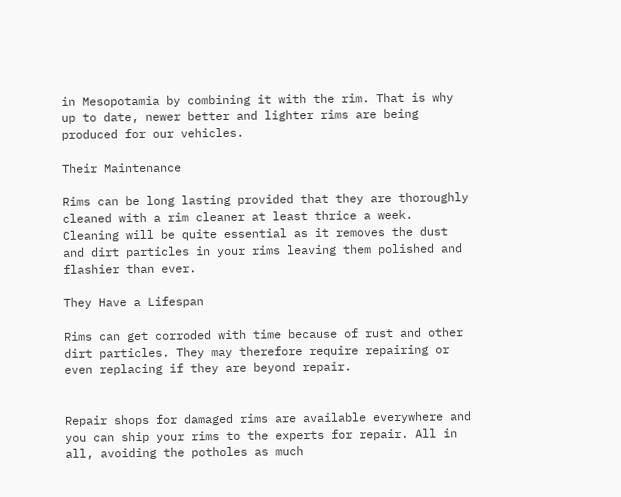in Mesopotamia by combining it with the rim. That is why up to date, newer better and lighter rims are being produced for our vehicles.

Their Maintenance

Rims can be long lasting provided that they are thoroughly cleaned with a rim cleaner at least thrice a week. Cleaning will be quite essential as it removes the dust and dirt particles in your rims leaving them polished and flashier than ever.

They Have a Lifespan

Rims can get corroded with time because of rust and other dirt particles. They may therefore require repairing or even replacing if they are beyond repair.


Repair shops for damaged rims are available everywhere and you can ship your rims to the experts for repair. All in all, avoiding the potholes as much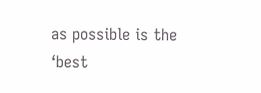as possible is the ‘best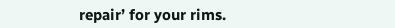repair’ for your rims.